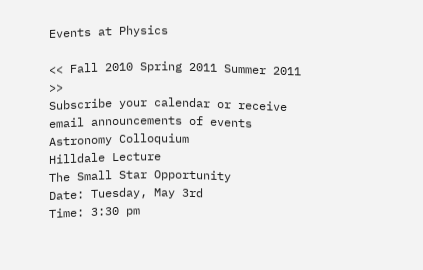Events at Physics

<< Fall 2010 Spring 2011 Summer 2011 >>
Subscribe your calendar or receive email announcements of events
Astronomy Colloquium
Hilldale Lecture
The Small Star Opportunity
Date: Tuesday, May 3rd
Time: 3:30 pm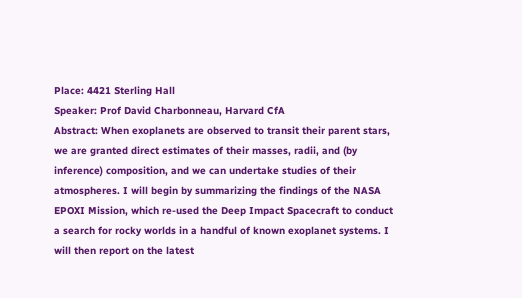Place: 4421 Sterling Hall
Speaker: Prof David Charbonneau, Harvard CfA
Abstract: When exoplanets are observed to transit their parent stars, we are granted direct estimates of their masses, radii, and (by inference) composition, and we can undertake studies of their atmospheres. I will begin by summarizing the findings of the NASA EPOXI Mission, which re-used the Deep Impact Spacecraft to conduct a search for rocky worlds in a handful of known exoplanet systems. I will then report on the latest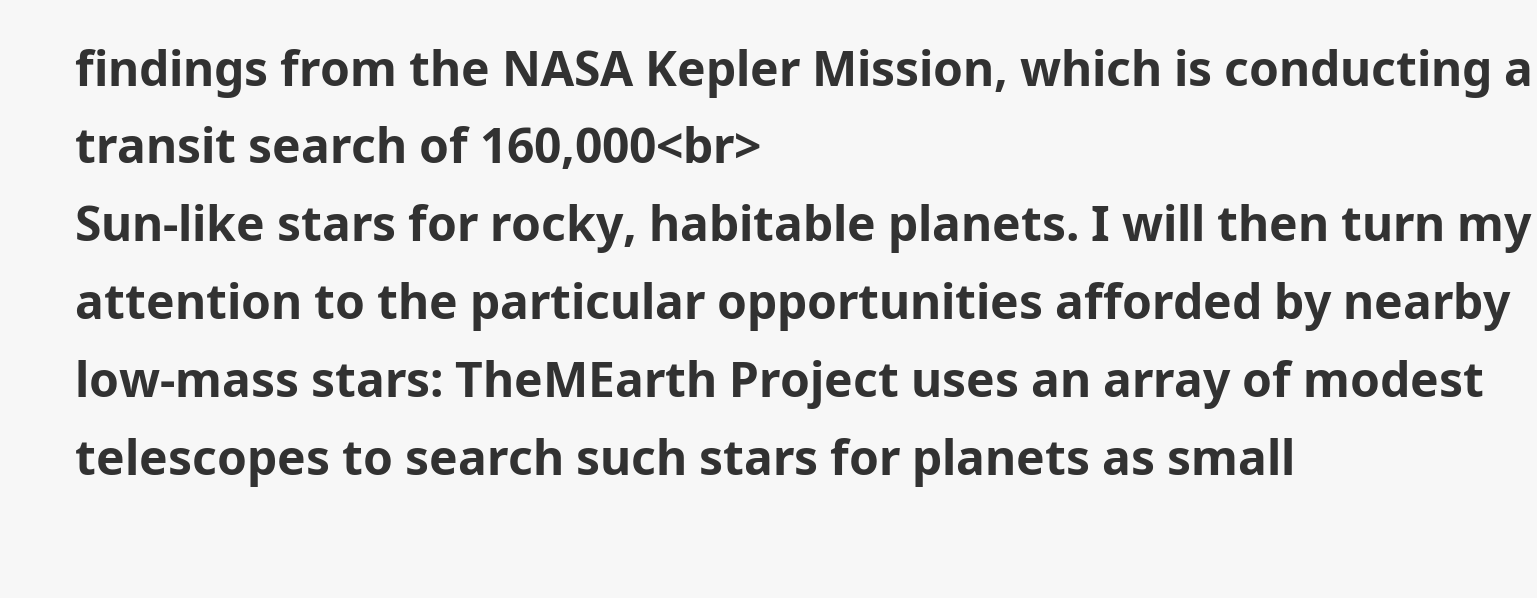findings from the NASA Kepler Mission, which is conducting a transit search of 160,000<br>
Sun-like stars for rocky, habitable planets. I will then turn my attention to the particular opportunities afforded by nearby low-mass stars: TheMEarth Project uses an array of modest telescopes to search such stars for planets as small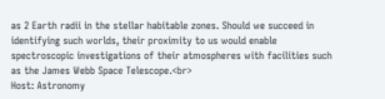as 2 Earth radii in the stellar habitable zones. Should we succeed in identifying such worlds, their proximity to us would enable spectroscopic investigations of their atmospheres with facilities such as the James Webb Space Telescope.<br>
Host: Astronomy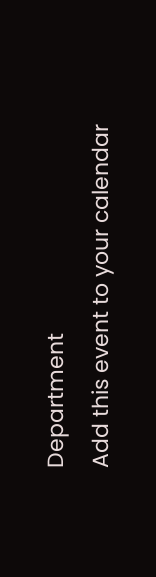Department
Add this event to your calendar